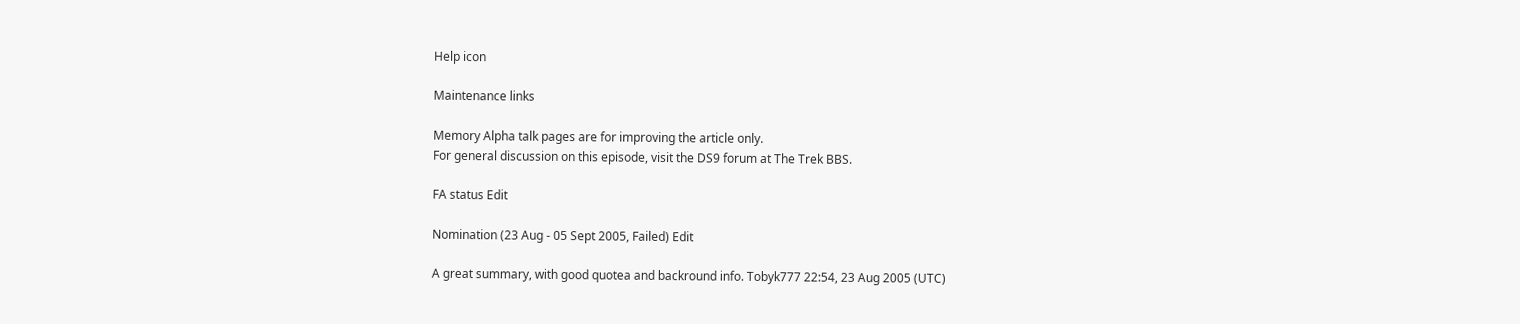Help icon

Maintenance links

Memory Alpha talk pages are for improving the article only.
For general discussion on this episode, visit the DS9 forum at The Trek BBS.

FA status Edit

Nomination (23 Aug - 05 Sept 2005, Failed) Edit

A great summary, with good quotea and backround info. Tobyk777 22:54, 23 Aug 2005 (UTC)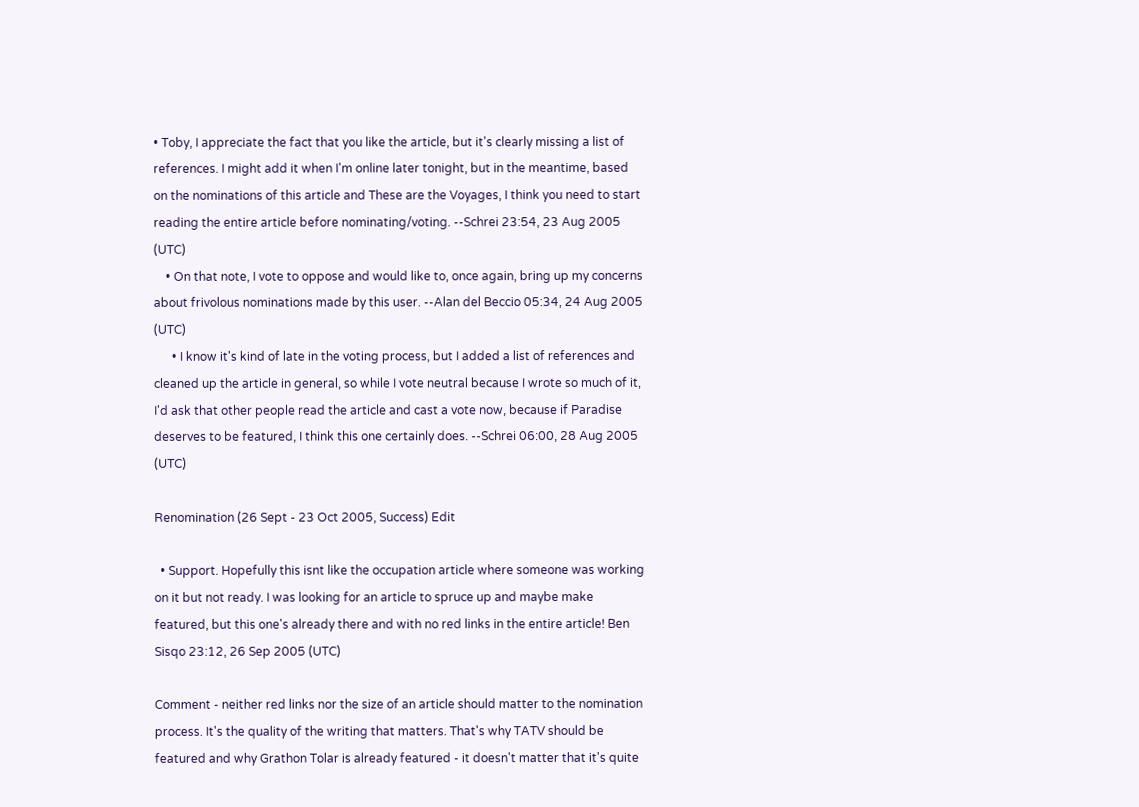• Toby, I appreciate the fact that you like the article, but it's clearly missing a list of references. I might add it when I'm online later tonight, but in the meantime, based on the nominations of this article and These are the Voyages, I think you need to start reading the entire article before nominating/voting. --Schrei 23:54, 23 Aug 2005 (UTC)
    • On that note, I vote to oppose and would like to, once again, bring up my concerns about frivolous nominations made by this user. --Alan del Beccio 05:34, 24 Aug 2005 (UTC)
      • I know it's kind of late in the voting process, but I added a list of references and cleaned up the article in general, so while I vote neutral because I wrote so much of it, I'd ask that other people read the article and cast a vote now, because if Paradise deserves to be featured, I think this one certainly does. --Schrei 06:00, 28 Aug 2005 (UTC)

Renomination (26 Sept - 23 Oct 2005, Success) Edit

  • Support. Hopefully this isnt like the occupation article where someone was working on it but not ready. I was looking for an article to spruce up and maybe make featured, but this one's already there and with no red links in the entire article! Ben Sisqo 23:12, 26 Sep 2005 (UTC)

Comment - neither red links nor the size of an article should matter to the nomination process. It's the quality of the writing that matters. That's why TATV should be featured and why Grathon Tolar is already featured - it doesn't matter that it's quite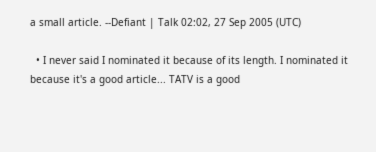a small article. --Defiant | Talk 02:02, 27 Sep 2005 (UTC)

  • I never said I nominated it because of its length. I nominated it because it's a good article... TATV is a good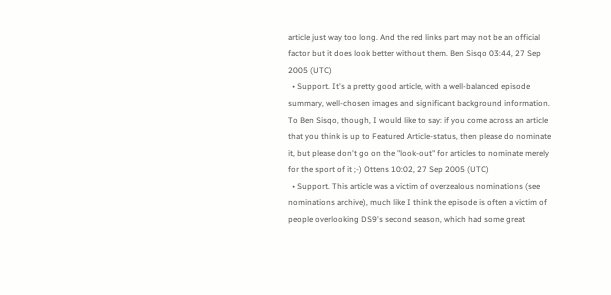article just way too long. And the red links part may not be an official factor but it does look better without them. Ben Sisqo 03:44, 27 Sep 2005 (UTC)
  • Support. It's a pretty good article, with a well-balanced episode summary, well-chosen images and significant background information. To Ben Sisqo, though, I would like to say: if you come across an article that you think is up to Featured Article-status, then please do nominate it, but please don't go on the "look-out" for articles to nominate merely for the sport of it ;-) Ottens 10:02, 27 Sep 2005 (UTC)
  • Support. This article was a victim of overzealous nominations (see nominations archive), much like I think the episode is often a victim of people overlooking DS9's second season, which had some great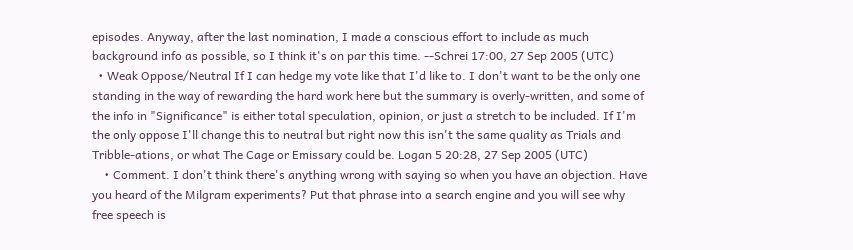episodes. Anyway, after the last nomination, I made a conscious effort to include as much background info as possible, so I think it's on par this time. --Schrei 17:00, 27 Sep 2005 (UTC)
  • Weak Oppose/Neutral If I can hedge my vote like that I'd like to. I don't want to be the only one standing in the way of rewarding the hard work here but the summary is overly-written, and some of the info in "Significance" is either total speculation, opinion, or just a stretch to be included. If I'm the only oppose I'll change this to neutral but right now this isn't the same quality as Trials and Tribble-ations, or what The Cage or Emissary could be. Logan 5 20:28, 27 Sep 2005 (UTC)
    • Comment. I don't think there's anything wrong with saying so when you have an objection. Have you heard of the Milgram experiments? Put that phrase into a search engine and you will see why free speech is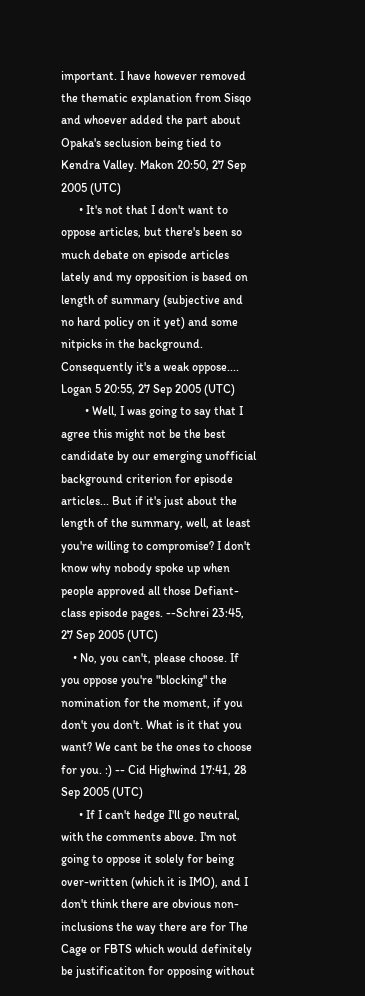important. I have however removed the thematic explanation from Sisqo and whoever added the part about Opaka's seclusion being tied to Kendra Valley. Makon 20:50, 27 Sep 2005 (UTC)
      • It's not that I don't want to oppose articles, but there's been so much debate on episode articles lately and my opposition is based on length of summary (subjective and no hard policy on it yet) and some nitpicks in the background. Consequently it's a weak oppose.... Logan 5 20:55, 27 Sep 2005 (UTC)
        • Well, I was going to say that I agree this might not be the best candidate by our emerging unofficial background criterion for episode articles... But if it's just about the length of the summary, well, at least you're willing to compromise? I don't know why nobody spoke up when people approved all those Defiant-class episode pages. --Schrei 23:45, 27 Sep 2005 (UTC)
    • No, you can't, please choose. If you oppose you're "blocking" the nomination for the moment, if you don't you don't. What is it that you want? We cant be the ones to choose for you. :) -- Cid Highwind 17:41, 28 Sep 2005 (UTC)
      • If I can't hedge I'll go neutral, with the comments above. I'm not going to oppose it solely for being over-written (which it is IMO), and I don't think there are obvious non-inclusions the way there are for The Cage or FBTS which would definitely be justificatiton for opposing without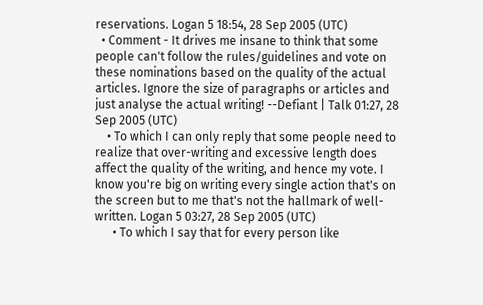reservations. Logan 5 18:54, 28 Sep 2005 (UTC)
  • Comment - It drives me insane to think that some people can't follow the rules/guidelines and vote on these nominations based on the quality of the actual articles. Ignore the size of paragraphs or articles and just analyse the actual writing! --Defiant | Talk 01:27, 28 Sep 2005 (UTC)
    • To which I can only reply that some people need to realize that over-writing and excessive length does affect the quality of the writing, and hence my vote. I know you're big on writing every single action that's on the screen but to me that's not the hallmark of well-written. Logan 5 03:27, 28 Sep 2005 (UTC)
      • To which I say that for every person like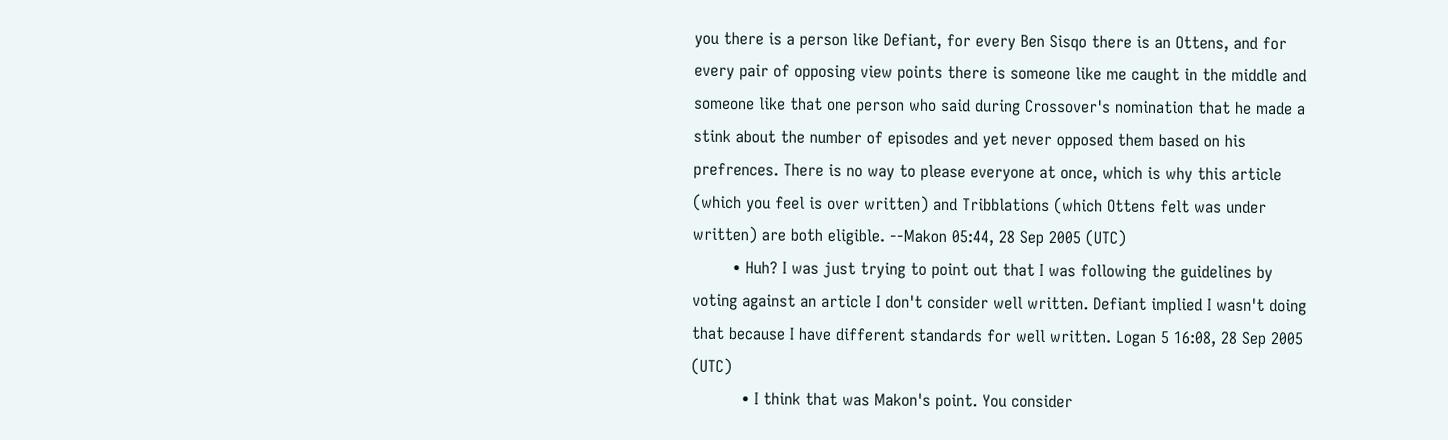you there is a person like Defiant, for every Ben Sisqo there is an Ottens, and for every pair of opposing view points there is someone like me caught in the middle and someone like that one person who said during Crossover's nomination that he made a stink about the number of episodes and yet never opposed them based on his prefrences. There is no way to please everyone at once, which is why this article (which you feel is over written) and Tribblations (which Ottens felt was under written) are both eligible. --Makon 05:44, 28 Sep 2005 (UTC)
        • Huh? I was just trying to point out that I was following the guidelines by voting against an article I don't consider well written. Defiant implied I wasn't doing that because I have different standards for well written. Logan 5 16:08, 28 Sep 2005 (UTC)
          • I think that was Makon's point. You consider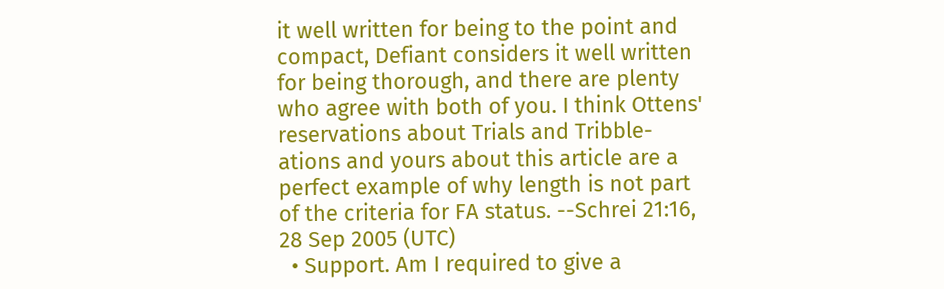it well written for being to the point and compact, Defiant considers it well written for being thorough, and there are plenty who agree with both of you. I think Ottens' reservations about Trials and Tribble-ations and yours about this article are a perfect example of why length is not part of the criteria for FA status. --Schrei 21:16, 28 Sep 2005 (UTC)
  • Support. Am I required to give a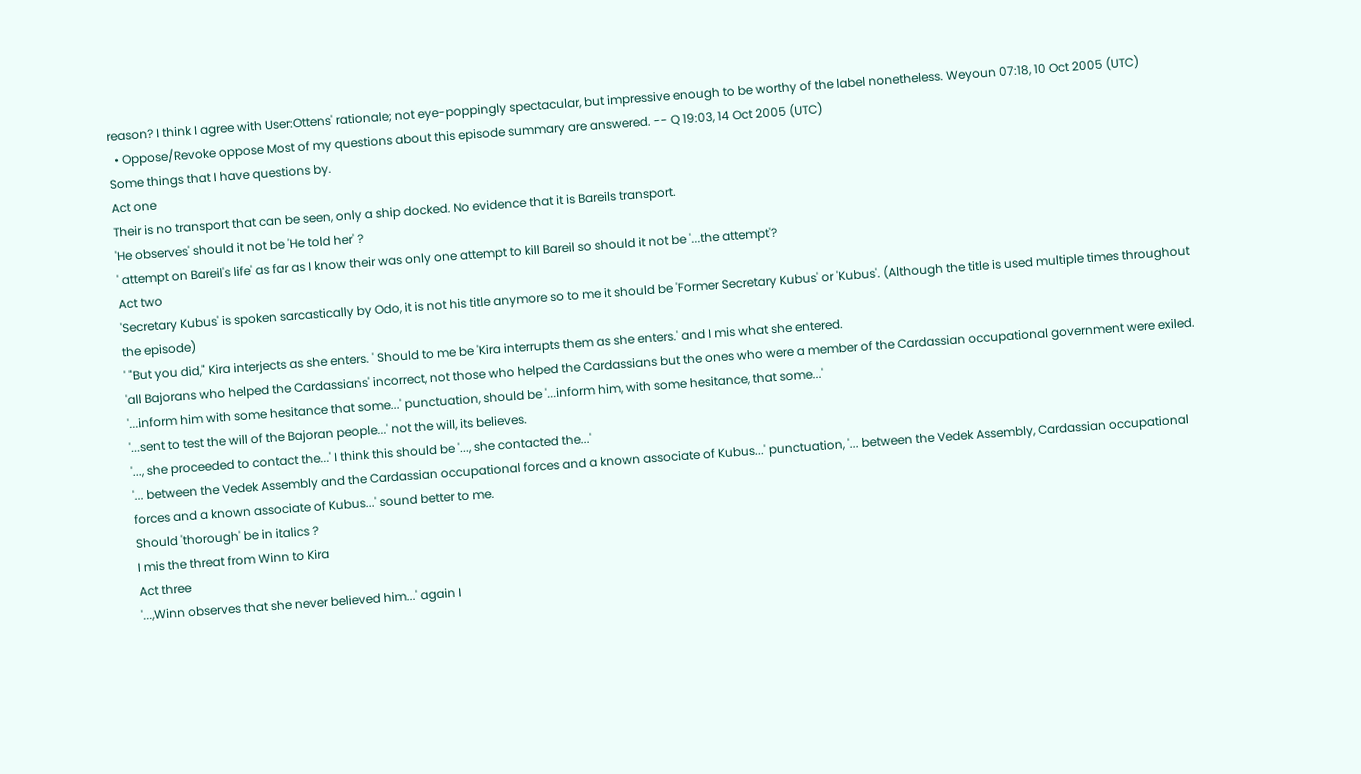reason? I think I agree with User:Ottens' rationale; not eye-poppingly spectacular, but impressive enough to be worthy of the label nonetheless. Weyoun 07:18, 10 Oct 2005 (UTC)
  • Oppose/Revoke oppose Most of my questions about this episode summary are answered. -- Q 19:03, 14 Oct 2005 (UTC)
Some things that I have questions by.
Act one
Their is no transport that can be seen, only a ship docked. No evidence that it is Bareils transport.
'He observes' should it not be 'He told her' ?
' attempt on Bareil's life' as far as I know their was only one attempt to kill Bareil so should it not be '...the attempt'?
Act two
'Secretary Kubus' is spoken sarcastically by Odo, it is not his title anymore so to me it should be 'Former Secretary Kubus' or 'Kubus'. (Although the title is used multiple times throughout the episode)
' "But you did," Kira interjects as she enters. ' Should to me be 'Kira interrupts them as she enters.' and I mis what she entered.
'all Bajorans who helped the Cardassians' incorrect, not those who helped the Cardassians but the ones who were a member of the Cardassian occupational government were exiled.
'...inform him with some hesitance that some...' punctuation, should be '...inform him, with some hesitance, that some...'
'...sent to test the will of the Bajoran people...' not the will, its believes.
'..., she proceeded to contact the...' I think this should be '..., she contacted the...'
'... between the Vedek Assembly and the Cardassian occupational forces and a known associate of Kubus...' punctuation, '... between the Vedek Assembly, Cardassian occupational forces and a known associate of Kubus...' sound better to me.
Should 'thorough' be in italics ?
I mis the threat from Winn to Kira
Act three
'...,Winn observes that she never believed him...' again I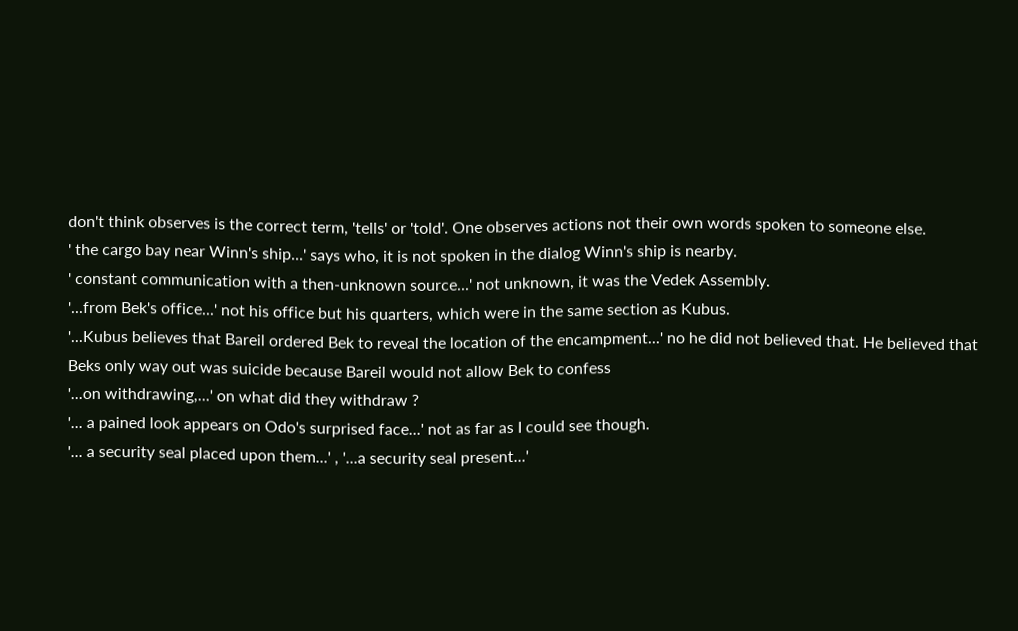don't think observes is the correct term, 'tells' or 'told'. One observes actions not their own words spoken to someone else.
' the cargo bay near Winn's ship...' says who, it is not spoken in the dialog Winn's ship is nearby.
' constant communication with a then-unknown source...' not unknown, it was the Vedek Assembly.
'...from Bek's office...' not his office but his quarters, which were in the same section as Kubus.
'...Kubus believes that Bareil ordered Bek to reveal the location of the encampment...' no he did not believed that. He believed that Beks only way out was suicide because Bareil would not allow Bek to confess
'...on withdrawing,...' on what did they withdraw ?
'... a pained look appears on Odo's surprised face...' not as far as I could see though.
'... a security seal placed upon them...' , '...a security seal present...'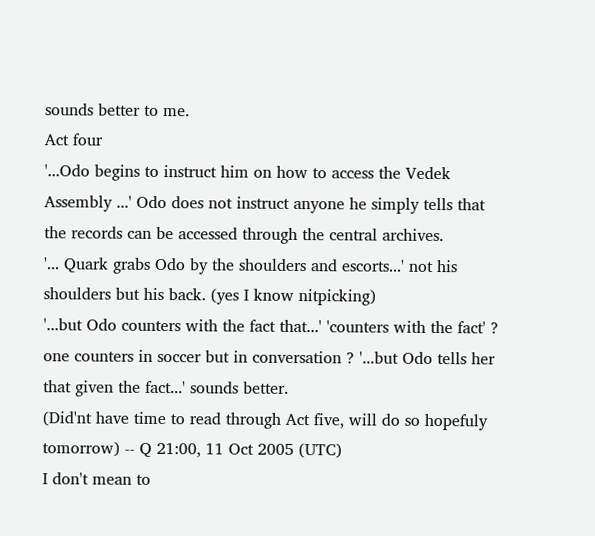sounds better to me.
Act four
'...Odo begins to instruct him on how to access the Vedek Assembly ...' Odo does not instruct anyone he simply tells that the records can be accessed through the central archives.
'... Quark grabs Odo by the shoulders and escorts...' not his shoulders but his back. (yes I know nitpicking)
'...but Odo counters with the fact that...' 'counters with the fact' ? one counters in soccer but in conversation ? '...but Odo tells her that given the fact...' sounds better.
(Did'nt have time to read through Act five, will do so hopefuly tomorrow) -- Q 21:00, 11 Oct 2005 (UTC)
I don't mean to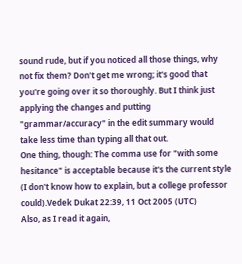sound rude, but if you noticed all those things, why not fix them? Don't get me wrong; it's good that you're going over it so thoroughly. But I think just applying the changes and putting "grammar/accuracy" in the edit summary would take less time than typing all that out.
One thing, though: The comma use for "with some hesitance" is acceptable because it's the current style (I don't know how to explain, but a college professor could).Vedek Dukat 22:39, 11 Oct 2005 (UTC)
Also, as I read it again,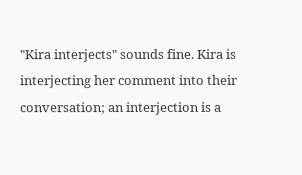"Kira interjects" sounds fine. Kira is interjecting her comment into their conversation; an interjection is a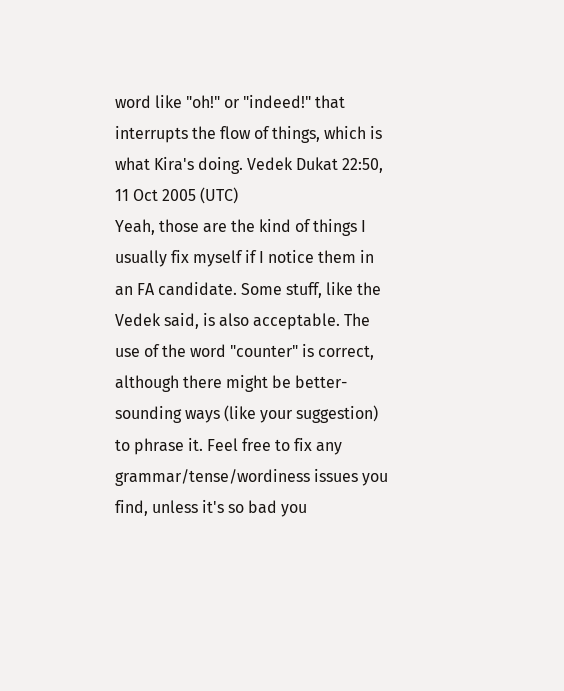word like "oh!" or "indeed!" that interrupts the flow of things, which is what Kira's doing. Vedek Dukat 22:50, 11 Oct 2005 (UTC)
Yeah, those are the kind of things I usually fix myself if I notice them in an FA candidate. Some stuff, like the Vedek said, is also acceptable. The use of the word "counter" is correct, although there might be better-sounding ways (like your suggestion) to phrase it. Feel free to fix any grammar/tense/wordiness issues you find, unless it's so bad you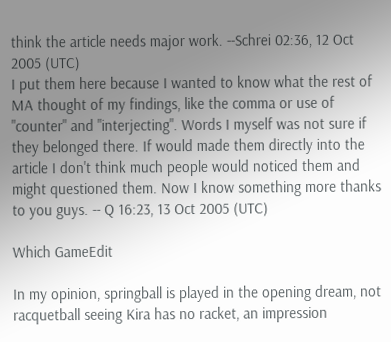think the article needs major work. --Schrei 02:36, 12 Oct 2005 (UTC)
I put them here because I wanted to know what the rest of MA thought of my findings, like the comma or use of "counter" and "interjecting". Words I myself was not sure if they belonged there. If would made them directly into the article I don't think much people would noticed them and might questioned them. Now I know something more thanks to you guys. -- Q 16:23, 13 Oct 2005 (UTC)

Which GameEdit

In my opinion, springball is played in the opening dream, not racquetball seeing Kira has no racket, an impression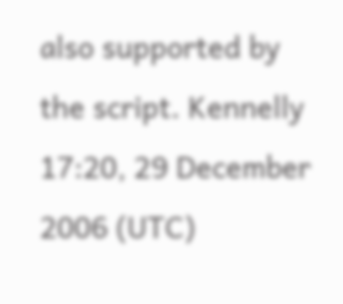also supported by the script. Kennelly 17:20, 29 December 2006 (UTC)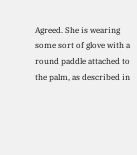Agreed. She is wearing some sort of glove with a round paddle attached to the palm, as described in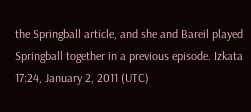the Springball article, and she and Bareil played Springball together in a previous episode. Izkata 17:24, January 2, 2011 (UTC)